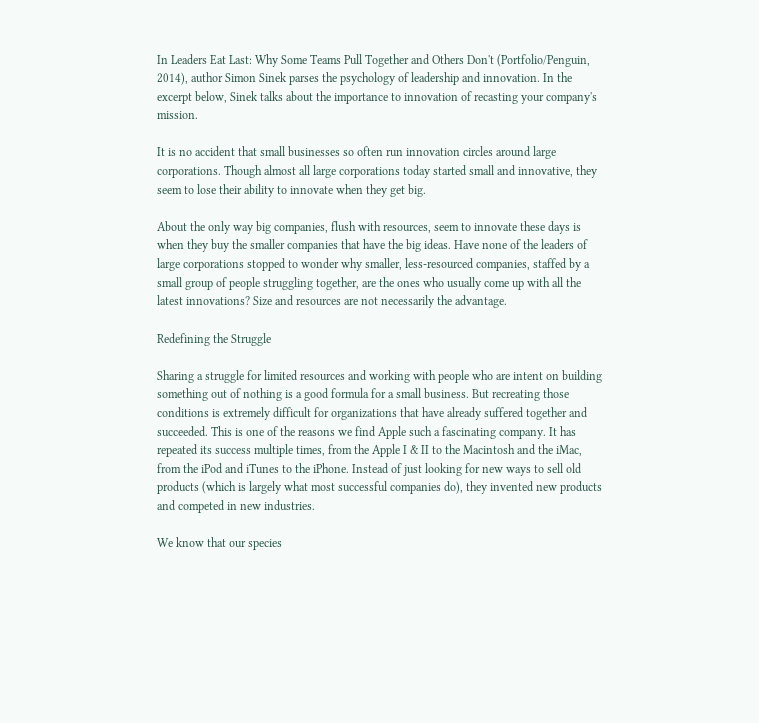In Leaders Eat Last: Why Some Teams Pull Together and Others Don't (Portfolio/Penguin, 2014), author Simon Sinek parses the psychology of leadership and innovation. In the excerpt below, Sinek talks about the importance to innovation of recasting your company's mission.

It is no accident that small businesses so often run innovation circles around large corporations. Though almost all large corporations today started small and innovative, they seem to lose their ability to innovate when they get big.

About the only way big companies, flush with resources, seem to innovate these days is when they buy the smaller companies that have the big ideas. Have none of the leaders of large corporations stopped to wonder why smaller, less-resourced companies, staffed by a small group of people struggling together, are the ones who usually come up with all the latest innovations? Size and resources are not necessarily the advantage.

Redefining the Struggle

Sharing a struggle for limited resources and working with people who are intent on building something out of nothing is a good formula for a small business. But recreating those conditions is extremely difficult for organizations that have already suffered together and succeeded. This is one of the reasons we find Apple such a fascinating company. It has repeated its success multiple times, from the Apple I & II to the Macintosh and the iMac, from the iPod and iTunes to the iPhone. Instead of just looking for new ways to sell old products (which is largely what most successful companies do), they invented new products and competed in new industries.

We know that our species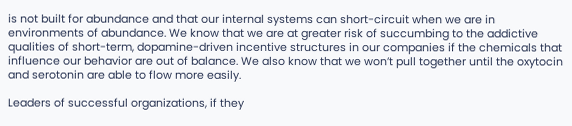is not built for abundance and that our internal systems can short-circuit when we are in environments of abundance. We know that we are at greater risk of succumbing to the addictive qualities of short-term, dopamine-driven incentive structures in our companies if the chemicals that influence our behavior are out of balance. We also know that we won’t pull together until the oxytocin and serotonin are able to flow more easily.

Leaders of successful organizations, if they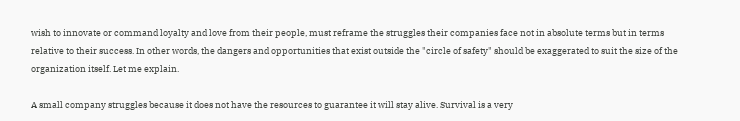wish to innovate or command loyalty and love from their people, must reframe the struggles their companies face not in absolute terms but in terms relative to their success. In other words, the dangers and opportunities that exist outside the "circle of safety" should be exaggerated to suit the size of the organization itself. Let me explain.

A small company struggles because it does not have the resources to guarantee it will stay alive. Survival is a very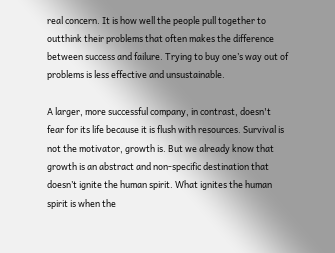real concern. It is how well the people pull together to outthink their problems that often makes the difference between success and failure. Trying to buy one’s way out of problems is less effective and unsustainable.

A larger, more successful company, in contrast, doesn't fear for its life because it is flush with resources. Survival is not the motivator, growth is. But we already know that growth is an abstract and non-specific destination that doesn’t ignite the human spirit. What ignites the human spirit is when the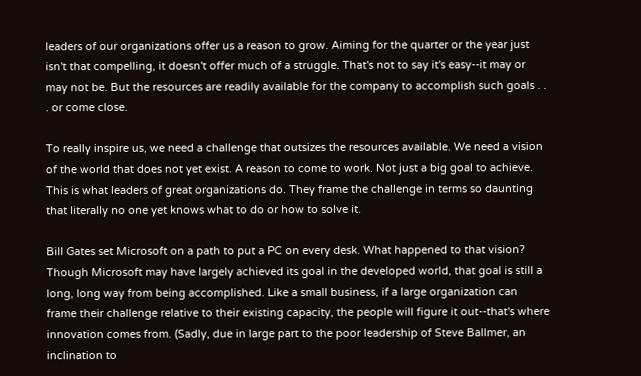leaders of our organizations offer us a reason to grow. Aiming for the quarter or the year just isn't that compelling, it doesn't offer much of a struggle. That's not to say it's easy--it may or may not be. But the resources are readily available for the company to accomplish such goals . . . or come close.

To really inspire us, we need a challenge that outsizes the resources available. We need a vision of the world that does not yet exist. A reason to come to work. Not just a big goal to achieve. This is what leaders of great organizations do. They frame the challenge in terms so daunting that literally no one yet knows what to do or how to solve it.

Bill Gates set Microsoft on a path to put a PC on every desk. What happened to that vision? Though Microsoft may have largely achieved its goal in the developed world, that goal is still a long, long way from being accomplished. Like a small business, if a large organization can frame their challenge relative to their existing capacity, the people will figure it out--that's where innovation comes from. (Sadly, due in large part to the poor leadership of Steve Ballmer, an inclination to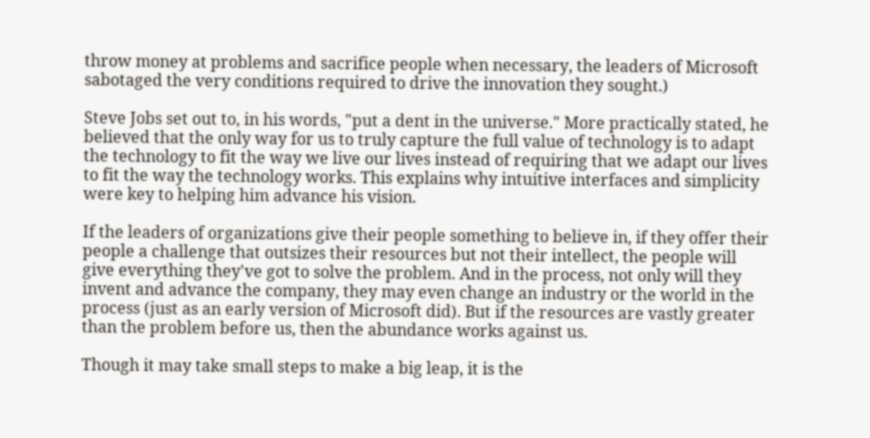throw money at problems and sacrifice people when necessary, the leaders of Microsoft sabotaged the very conditions required to drive the innovation they sought.)

Steve Jobs set out to, in his words, "put a dent in the universe." More practically stated, he believed that the only way for us to truly capture the full value of technology is to adapt the technology to fit the way we live our lives instead of requiring that we adapt our lives to fit the way the technology works. This explains why intuitive interfaces and simplicity were key to helping him advance his vision.

If the leaders of organizations give their people something to believe in, if they offer their people a challenge that outsizes their resources but not their intellect, the people will give everything they've got to solve the problem. And in the process, not only will they invent and advance the company, they may even change an industry or the world in the process (just as an early version of Microsoft did). But if the resources are vastly greater than the problem before us, then the abundance works against us.

Though it may take small steps to make a big leap, it is the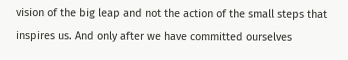vision of the big leap and not the action of the small steps that inspires us. And only after we have committed ourselves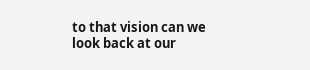to that vision can we look back at our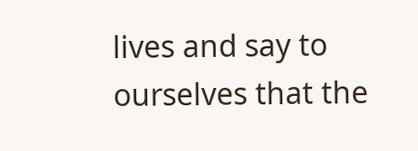lives and say to ourselves that the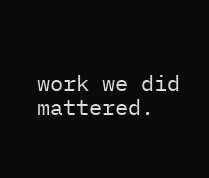work we did mattered.